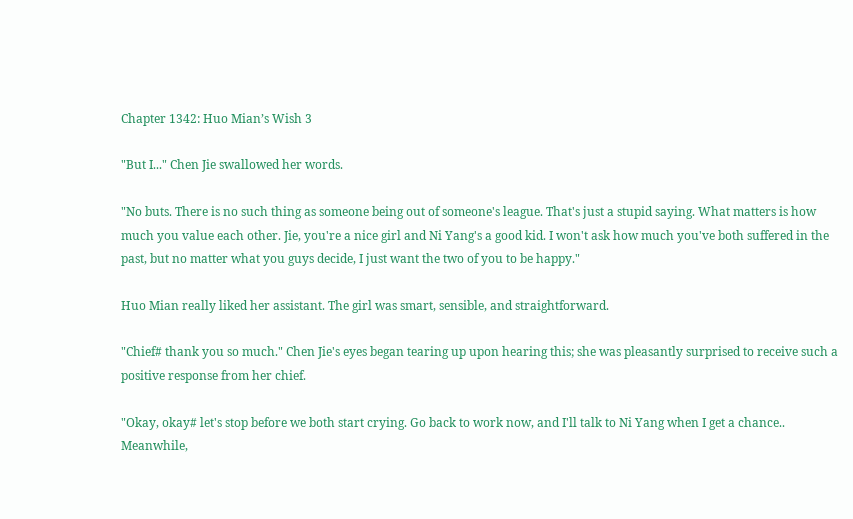Chapter 1342: Huo Mian’s Wish 3

"But I..." Chen Jie swallowed her words.

"No buts. There is no such thing as someone being out of someone's league. That's just a stupid saying. What matters is how much you value each other. Jie, you're a nice girl and Ni Yang's a good kid. I won't ask how much you've both suffered in the past, but no matter what you guys decide, I just want the two of you to be happy."

Huo Mian really liked her assistant. The girl was smart, sensible, and straightforward.

"Chief# thank you so much." Chen Jie's eyes began tearing up upon hearing this; she was pleasantly surprised to receive such a positive response from her chief.

"Okay, okay# let's stop before we both start crying. Go back to work now, and I'll talk to Ni Yang when I get a chance.. Meanwhile,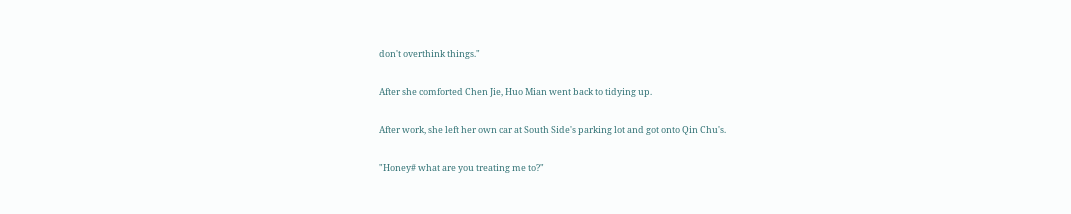don't overthink things."

After she comforted Chen Jie, Huo Mian went back to tidying up.

After work, she left her own car at South Side's parking lot and got onto Qin Chu's.

"Honey# what are you treating me to?"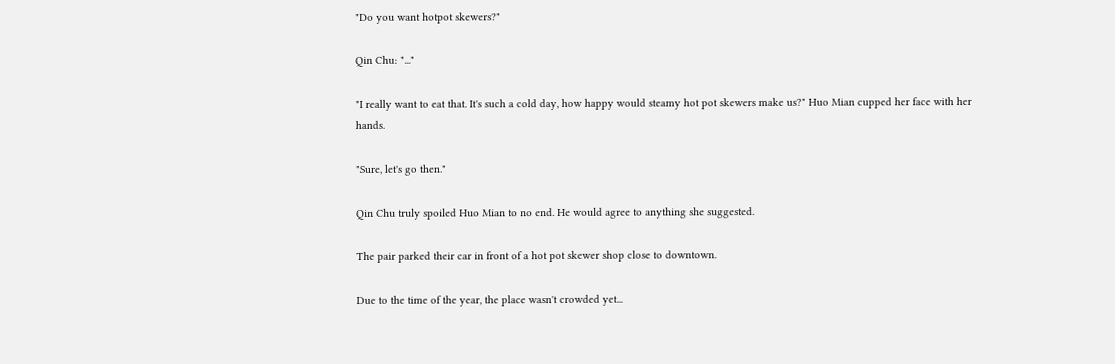"Do you want hotpot skewers?"

Qin Chu: "..."

"I really want to eat that. It's such a cold day, how happy would steamy hot pot skewers make us?" Huo Mian cupped her face with her hands.

"Sure, let's go then."

Qin Chu truly spoiled Huo Mian to no end. He would agree to anything she suggested.

The pair parked their car in front of a hot pot skewer shop close to downtown.

Due to the time of the year, the place wasn't crowded yet...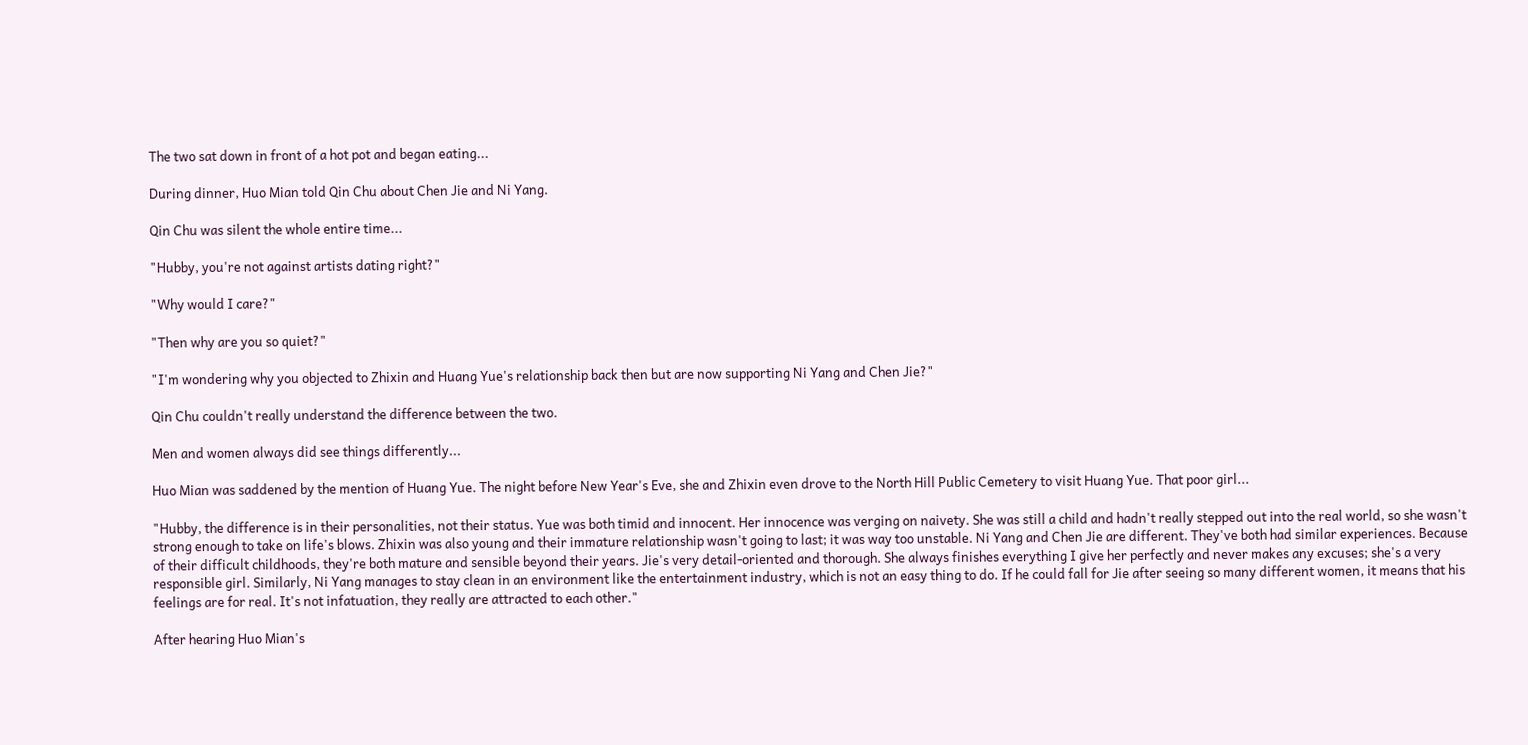The two sat down in front of a hot pot and began eating...

During dinner, Huo Mian told Qin Chu about Chen Jie and Ni Yang.

Qin Chu was silent the whole entire time...

"Hubby, you're not against artists dating right?"

"Why would I care?"

"Then why are you so quiet?"

"I'm wondering why you objected to Zhixin and Huang Yue's relationship back then but are now supporting Ni Yang and Chen Jie?"

Qin Chu couldn't really understand the difference between the two.

Men and women always did see things differently...

Huo Mian was saddened by the mention of Huang Yue. The night before New Year's Eve, she and Zhixin even drove to the North Hill Public Cemetery to visit Huang Yue. That poor girl...

"Hubby, the difference is in their personalities, not their status. Yue was both timid and innocent. Her innocence was verging on naivety. She was still a child and hadn't really stepped out into the real world, so she wasn't strong enough to take on life's blows. Zhixin was also young and their immature relationship wasn't going to last; it was way too unstable. Ni Yang and Chen Jie are different. They've both had similar experiences. Because of their difficult childhoods, they're both mature and sensible beyond their years. Jie's very detail-oriented and thorough. She always finishes everything I give her perfectly and never makes any excuses; she's a very responsible girl. Similarly, Ni Yang manages to stay clean in an environment like the entertainment industry, which is not an easy thing to do. If he could fall for Jie after seeing so many different women, it means that his feelings are for real. It's not infatuation, they really are attracted to each other."

After hearing Huo Mian's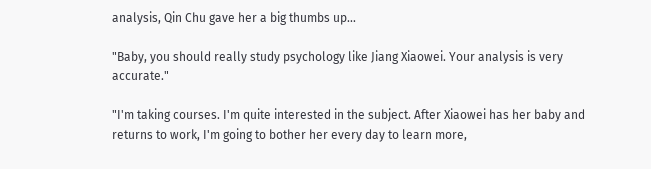analysis, Qin Chu gave her a big thumbs up...

"Baby, you should really study psychology like Jiang Xiaowei. Your analysis is very accurate."

"I'm taking courses. I'm quite interested in the subject. After Xiaowei has her baby and returns to work, I'm going to bother her every day to learn more,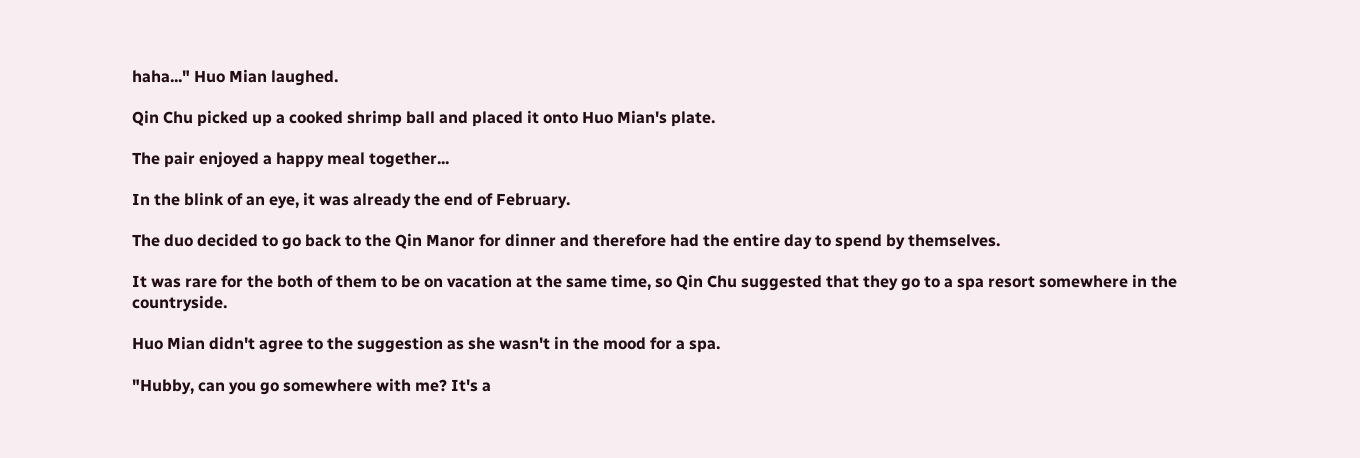haha..." Huo Mian laughed.

Qin Chu picked up a cooked shrimp ball and placed it onto Huo Mian's plate.

The pair enjoyed a happy meal together...

In the blink of an eye, it was already the end of February.

The duo decided to go back to the Qin Manor for dinner and therefore had the entire day to spend by themselves.

It was rare for the both of them to be on vacation at the same time, so Qin Chu suggested that they go to a spa resort somewhere in the countryside.

Huo Mian didn't agree to the suggestion as she wasn't in the mood for a spa.

"Hubby, can you go somewhere with me? It's a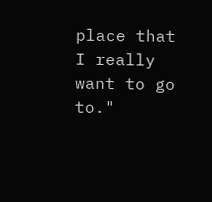place that I really want to go to."